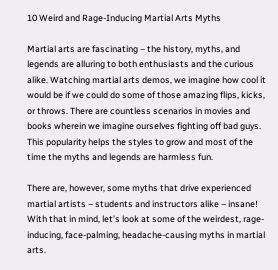10 Weird and Rage-Inducing Martial Arts Myths

Martial arts are fascinating – the history, myths, and legends are alluring to both enthusiasts and the curious alike. Watching martial arts demos, we imagine how cool it would be if we could do some of those amazing flips, kicks, or throws. There are countless scenarios in movies and books wherein we imagine ourselves fighting off bad guys. This popularity helps the styles to grow and most of the time the myths and legends are harmless fun.

There are, however, some myths that drive experienced martial artists – students and instructors alike – insane! With that in mind, let’s look at some of the weirdest, rage-inducing, face-palming, headache-causing myths in martial arts.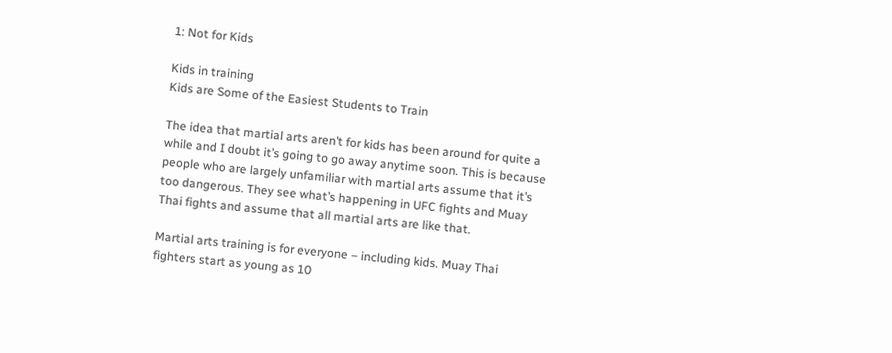1: Not for Kids

Kids in training
Kids are Some of the Easiest Students to Train

The idea that martial arts aren’t for kids has been around for quite a while and I doubt it’s going to go away anytime soon. This is because people who are largely unfamiliar with martial arts assume that it’s too dangerous. They see what’s happening in UFC fights and Muay Thai fights and assume that all martial arts are like that.

Martial arts training is for everyone – including kids. Muay Thai fighters start as young as 10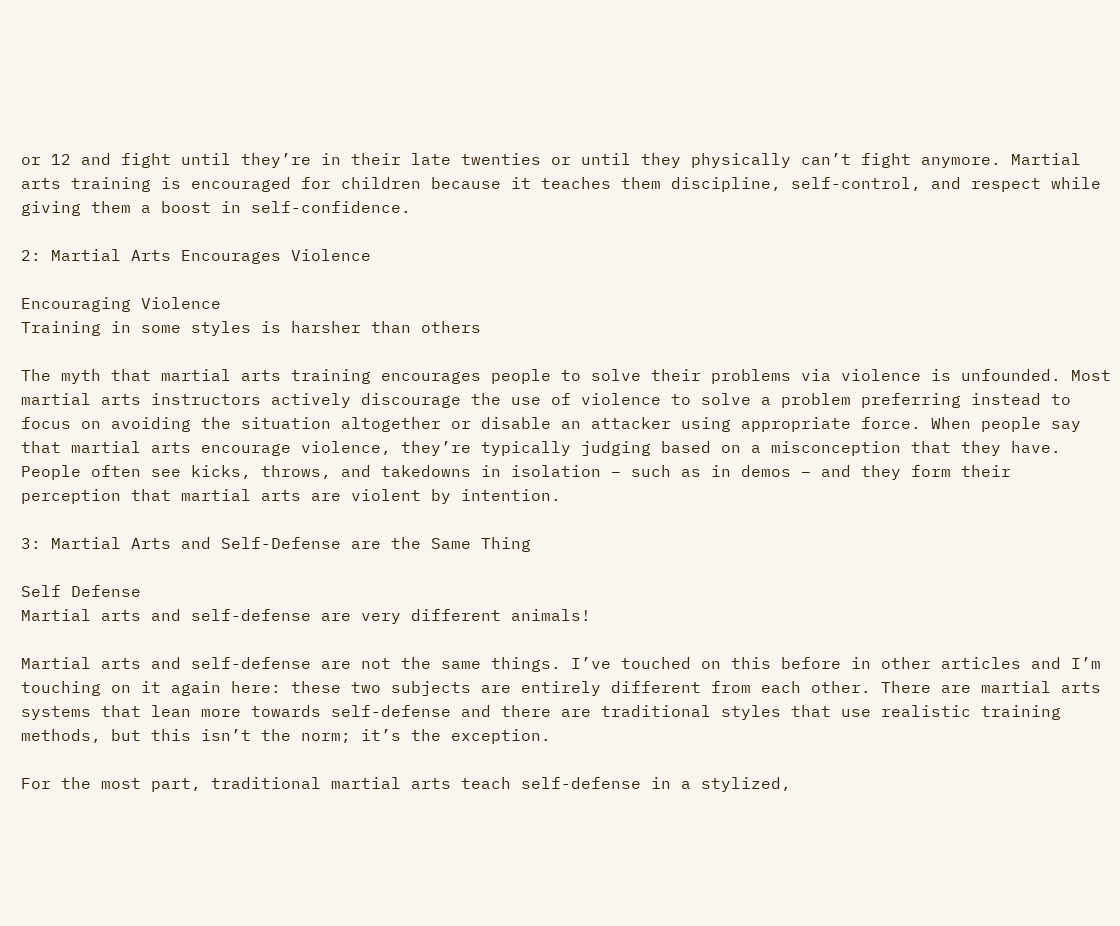or 12 and fight until they’re in their late twenties or until they physically can’t fight anymore. Martial arts training is encouraged for children because it teaches them discipline, self-control, and respect while giving them a boost in self-confidence.

2: Martial Arts Encourages Violence

Encouraging Violence
Training in some styles is harsher than others

The myth that martial arts training encourages people to solve their problems via violence is unfounded. Most martial arts instructors actively discourage the use of violence to solve a problem preferring instead to focus on avoiding the situation altogether or disable an attacker using appropriate force. When people say that martial arts encourage violence, they’re typically judging based on a misconception that they have. People often see kicks, throws, and takedowns in isolation – such as in demos – and they form their perception that martial arts are violent by intention.

3: Martial Arts and Self-Defense are the Same Thing

Self Defense
Martial arts and self-defense are very different animals!

Martial arts and self-defense are not the same things. I’ve touched on this before in other articles and I’m touching on it again here: these two subjects are entirely different from each other. There are martial arts systems that lean more towards self-defense and there are traditional styles that use realistic training methods, but this isn’t the norm; it’s the exception.

For the most part, traditional martial arts teach self-defense in a stylized,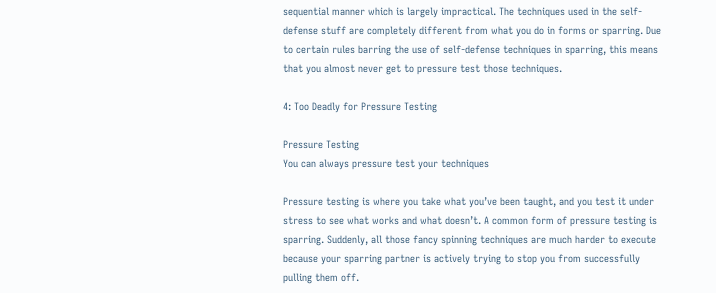sequential manner which is largely impractical. The techniques used in the self-defense stuff are completely different from what you do in forms or sparring. Due to certain rules barring the use of self-defense techniques in sparring, this means that you almost never get to pressure test those techniques.

4: Too Deadly for Pressure Testing

Pressure Testing
You can always pressure test your techniques

Pressure testing is where you take what you’ve been taught, and you test it under stress to see what works and what doesn’t. A common form of pressure testing is sparring. Suddenly, all those fancy spinning techniques are much harder to execute because your sparring partner is actively trying to stop you from successfully pulling them off.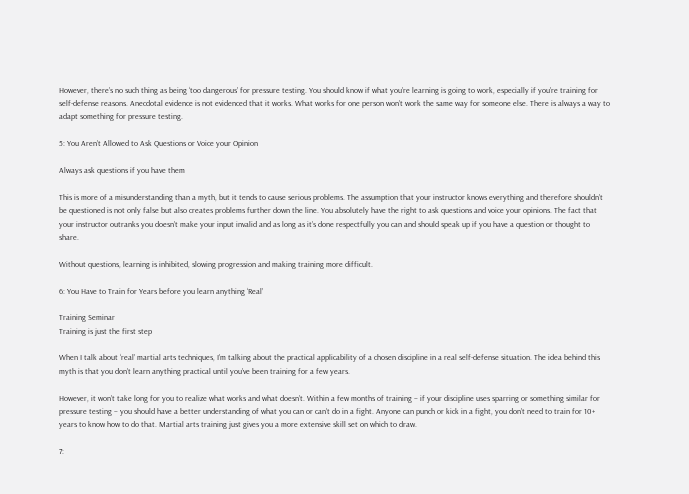However, there’s no such thing as being ‘too dangerous’ for pressure testing. You should know if what you’re learning is going to work, especially if you’re training for self-defense reasons. Anecdotal evidence is not evidenced that it works. What works for one person won’t work the same way for someone else. There is always a way to adapt something for pressure testing.

5: You Aren’t Allowed to Ask Questions or Voice your Opinion

Always ask questions if you have them

This is more of a misunderstanding than a myth, but it tends to cause serious problems. The assumption that your instructor knows everything and therefore shouldn’t be questioned is not only false but also creates problems further down the line. You absolutely have the right to ask questions and voice your opinions. The fact that your instructor outranks you doesn’t make your input invalid and as long as it’s done respectfully you can and should speak up if you have a question or thought to share.

Without questions, learning is inhibited, slowing progression and making training more difficult.

6: You Have to Train for Years before you learn anything ‘Real’

Training Seminar
Training is just the first step

When I talk about ‘real’ martial arts techniques, I’m talking about the practical applicability of a chosen discipline in a real self-defense situation. The idea behind this myth is that you don’t learn anything practical until you’ve been training for a few years.

However, it won’t take long for you to realize what works and what doesn’t. Within a few months of training – if your discipline uses sparring or something similar for pressure testing – you should have a better understanding of what you can or can’t do in a fight. Anyone can punch or kick in a fight, you don’t need to train for 10+ years to know how to do that. Martial arts training just gives you a more extensive skill set on which to draw.

7: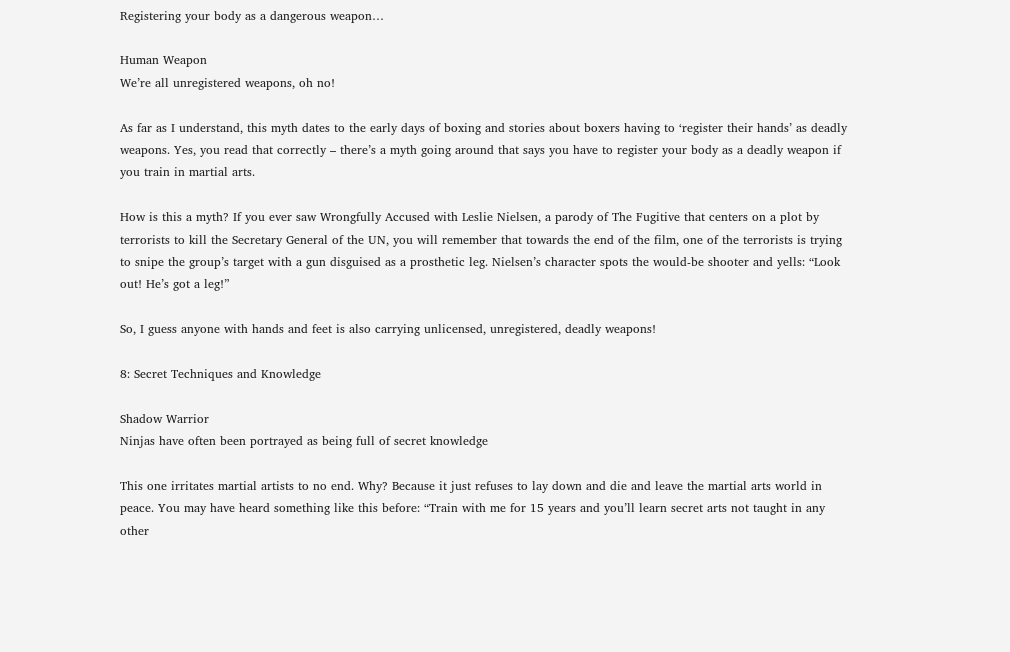Registering your body as a dangerous weapon…

Human Weapon
We’re all unregistered weapons, oh no!

As far as I understand, this myth dates to the early days of boxing and stories about boxers having to ‘register their hands’ as deadly weapons. Yes, you read that correctly – there’s a myth going around that says you have to register your body as a deadly weapon if you train in martial arts.

How is this a myth? If you ever saw Wrongfully Accused with Leslie Nielsen, a parody of The Fugitive that centers on a plot by terrorists to kill the Secretary General of the UN, you will remember that towards the end of the film, one of the terrorists is trying to snipe the group’s target with a gun disguised as a prosthetic leg. Nielsen’s character spots the would-be shooter and yells: “Look out! He’s got a leg!”

So, I guess anyone with hands and feet is also carrying unlicensed, unregistered, deadly weapons!

8: Secret Techniques and Knowledge

Shadow Warrior
Ninjas have often been portrayed as being full of secret knowledge

This one irritates martial artists to no end. Why? Because it just refuses to lay down and die and leave the martial arts world in peace. You may have heard something like this before: “Train with me for 15 years and you’ll learn secret arts not taught in any other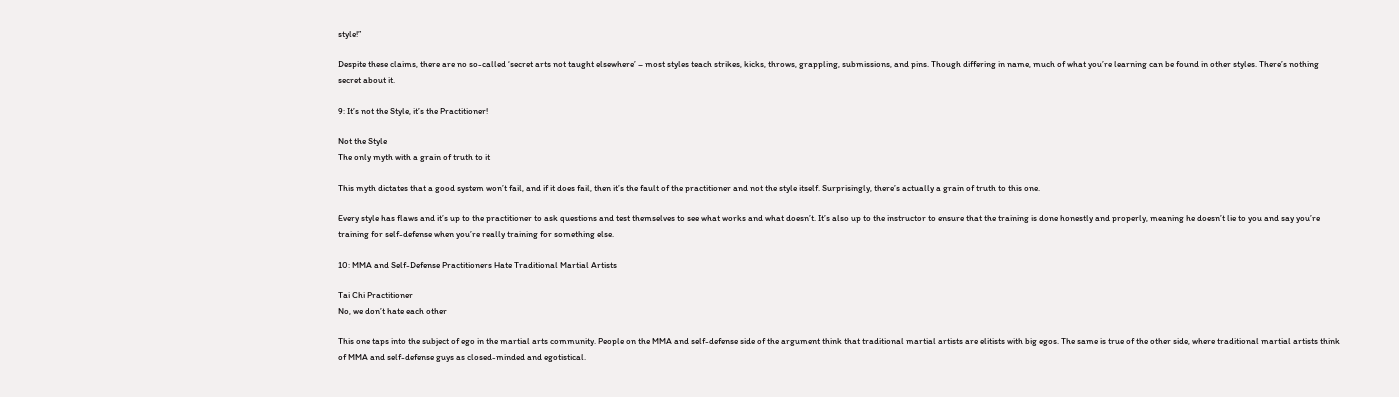style!”

Despite these claims, there are no so-called ‘secret arts not taught elsewhere’ – most styles teach strikes, kicks, throws, grappling, submissions, and pins. Though differing in name, much of what you’re learning can be found in other styles. There’s nothing secret about it.

9: It’s not the Style, it’s the Practitioner!

Not the Style
The only myth with a grain of truth to it

This myth dictates that a good system won’t fail, and if it does fail, then it’s the fault of the practitioner and not the style itself. Surprisingly, there’s actually a grain of truth to this one.

Every style has flaws and it’s up to the practitioner to ask questions and test themselves to see what works and what doesn’t. It’s also up to the instructor to ensure that the training is done honestly and properly, meaning he doesn’t lie to you and say you’re training for self-defense when you’re really training for something else.

10: MMA and Self-Defense Practitioners Hate Traditional Martial Artists

Tai Chi Practitioner
No, we don’t hate each other

This one taps into the subject of ego in the martial arts community. People on the MMA and self-defense side of the argument think that traditional martial artists are elitists with big egos. The same is true of the other side, where traditional martial artists think of MMA and self-defense guys as closed-minded and egotistical.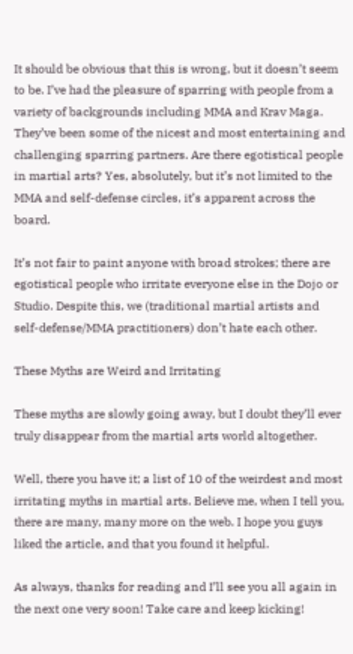It should be obvious that this is wrong, but it doesn’t seem to be. I’ve had the pleasure of sparring with people from a variety of backgrounds including MMA and Krav Maga. They’ve been some of the nicest and most entertaining and challenging sparring partners. Are there egotistical people in martial arts? Yes, absolutely, but it’s not limited to the MMA and self-defense circles, it’s apparent across the board.

It’s not fair to paint anyone with broad strokes; there are egotistical people who irritate everyone else in the Dojo or Studio. Despite this, we (traditional martial artists and self-defense/MMA practitioners) don’t hate each other.

These Myths are Weird and Irritating

These myths are slowly going away, but I doubt they’ll ever truly disappear from the martial arts world altogether.

Well, there you have it; a list of 10 of the weirdest and most irritating myths in martial arts. Believe me, when I tell you, there are many, many more on the web. I hope you guys liked the article, and that you found it helpful.

As always, thanks for reading and I’ll see you all again in the next one very soon! Take care and keep kicking!